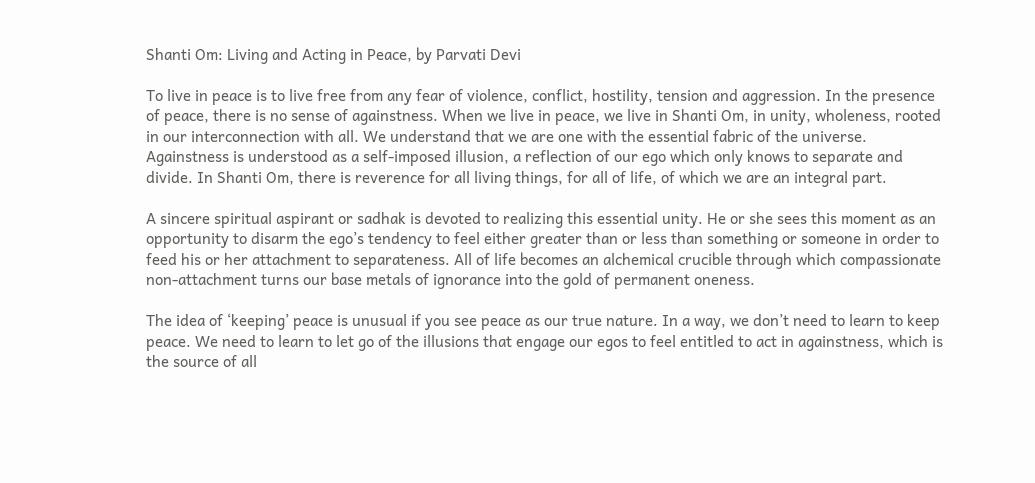Shanti Om: Living and Acting in Peace, by Parvati Devi

To live in peace is to live free from any fear of violence, conflict, hostility, tension and aggression. In the presence of peace, there is no sense of againstness. When we live in peace, we live in Shanti Om, in unity, wholeness, rooted in our interconnection with all. We understand that we are one with the essential fabric of the universe. Againstness is understood as a self-imposed illusion, a reflection of our ego which only knows to separate and divide. In Shanti Om, there is reverence for all living things, for all of life, of which we are an integral part.

A sincere spiritual aspirant or sadhak is devoted to realizing this essential unity. He or she sees this moment as an opportunity to disarm the ego’s tendency to feel either greater than or less than something or someone in order to feed his or her attachment to separateness. All of life becomes an alchemical crucible through which compassionate non-attachment turns our base metals of ignorance into the gold of permanent oneness.

The idea of ‘keeping’ peace is unusual if you see peace as our true nature. In a way, we don’t need to learn to keep peace. We need to learn to let go of the illusions that engage our egos to feel entitled to act in againstness, which is the source of all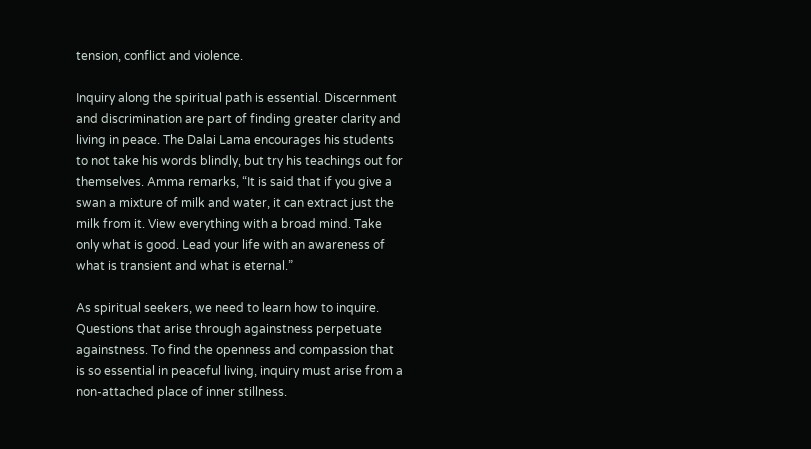tension, conflict and violence.

Inquiry along the spiritual path is essential. Discernment and discrimination are part of finding greater clarity and living in peace. The Dalai Lama encourages his students to not take his words blindly, but try his teachings out for themselves. Amma remarks, “It is said that if you give a swan a mixture of milk and water, it can extract just the milk from it. View everything with a broad mind. Take only what is good. Lead your life with an awareness of what is transient and what is eternal.”

As spiritual seekers, we need to learn how to inquire. Questions that arise through againstness perpetuate againstness. To find the openness and compassion that is so essential in peaceful living, inquiry must arise from a non-attached place of inner stillness.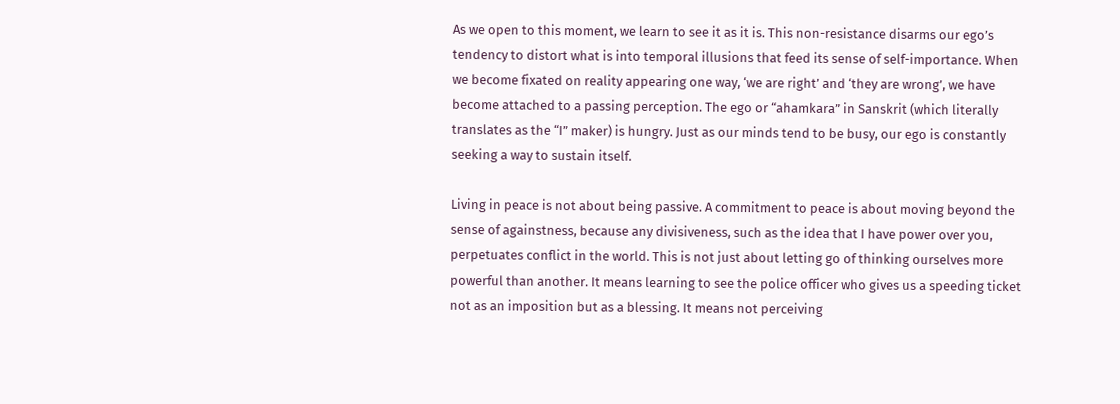As we open to this moment, we learn to see it as it is. This non-resistance disarms our ego’s tendency to distort what is into temporal illusions that feed its sense of self-importance. When we become fixated on reality appearing one way, ‘we are right’ and ‘they are wrong’, we have become attached to a passing perception. The ego or “ahamkara” in Sanskrit (which literally translates as the “I” maker) is hungry. Just as our minds tend to be busy, our ego is constantly seeking a way to sustain itself.

Living in peace is not about being passive. A commitment to peace is about moving beyond the sense of againstness, because any divisiveness, such as the idea that I have power over you, perpetuates conflict in the world. This is not just about letting go of thinking ourselves more powerful than another. It means learning to see the police officer who gives us a speeding ticket not as an imposition but as a blessing. It means not perceiving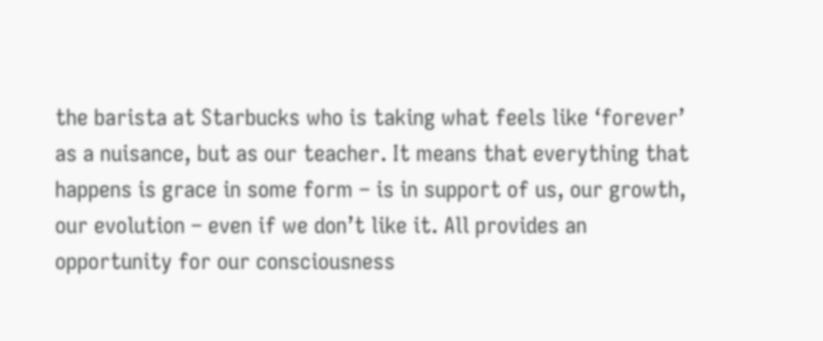the barista at Starbucks who is taking what feels like ‘forever’ as a nuisance, but as our teacher. It means that everything that happens is grace in some form – is in support of us, our growth, our evolution – even if we don’t like it. All provides an opportunity for our consciousness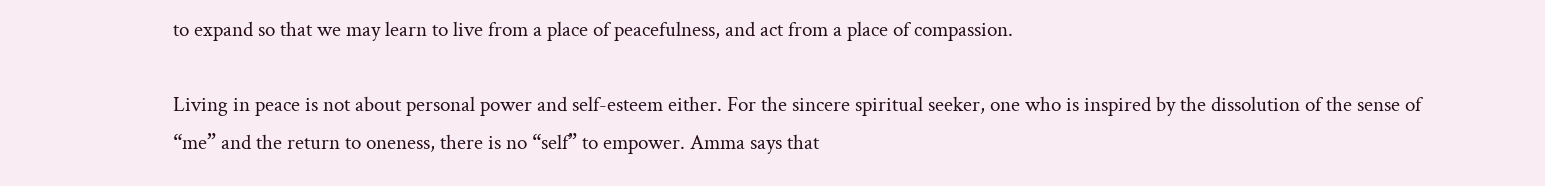to expand so that we may learn to live from a place of peacefulness, and act from a place of compassion.

Living in peace is not about personal power and self-esteem either. For the sincere spiritual seeker, one who is inspired by the dissolution of the sense of “me” and the return to oneness, there is no “self” to empower. Amma says that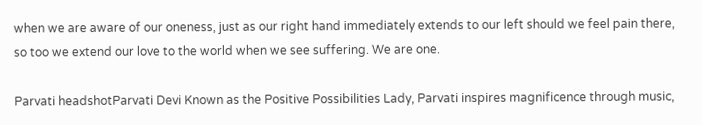when we are aware of our oneness, just as our right hand immediately extends to our left should we feel pain there, so too we extend our love to the world when we see suffering. We are one.

Parvati headshotParvati Devi Known as the Positive Possibilities Lady, Parvati inspires magnificence through music,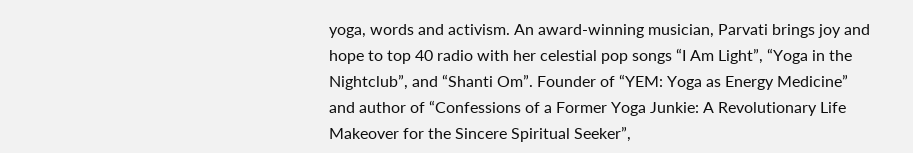yoga, words and activism. An award-winning musician, Parvati brings joy and hope to top 40 radio with her celestial pop songs “I Am Light”, “Yoga in the Nightclub”, and “Shanti Om”. Founder of “YEM: Yoga as Energy Medicine” and author of “Confessions of a Former Yoga Junkie: A Revolutionary Life Makeover for the Sincere Spiritual Seeker”,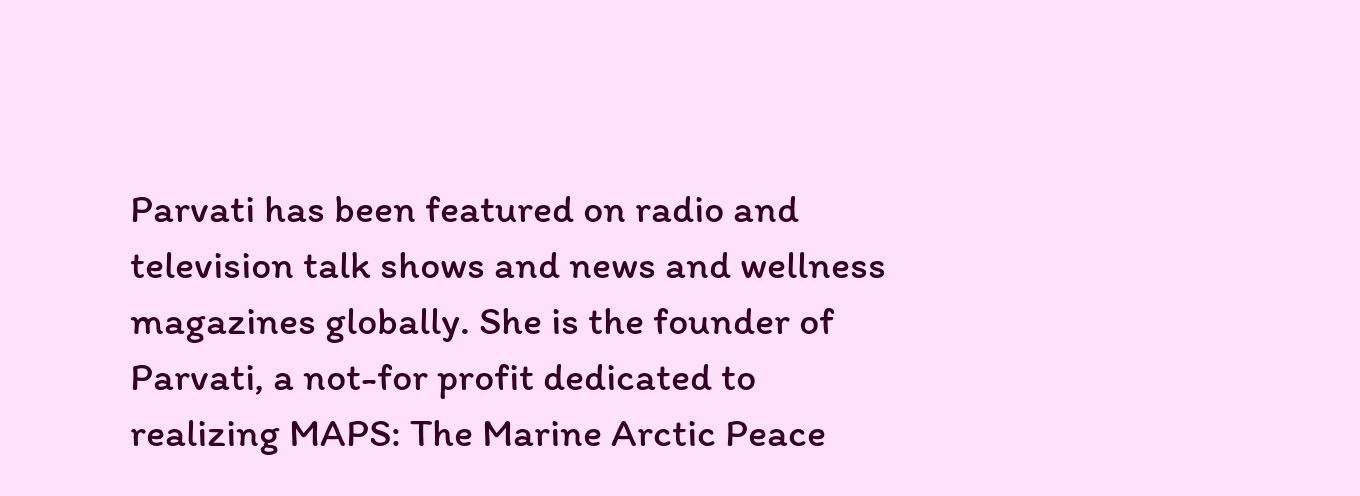Parvati has been featured on radio and television talk shows and news and wellness magazines globally. She is the founder of Parvati, a not-for profit dedicated to realizing MAPS: The Marine Arctic Peace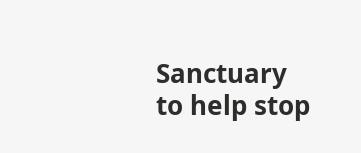Sanctuary to help stop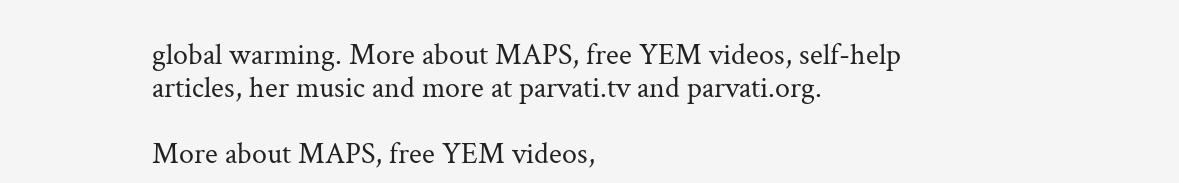global warming. More about MAPS, free YEM videos, self-help articles, her music and more at parvati.tv and parvati.org.

More about MAPS, free YEM videos,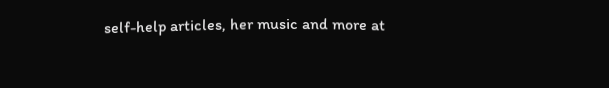self-help articles, her music and more at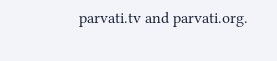parvati.tv and parvati.org.